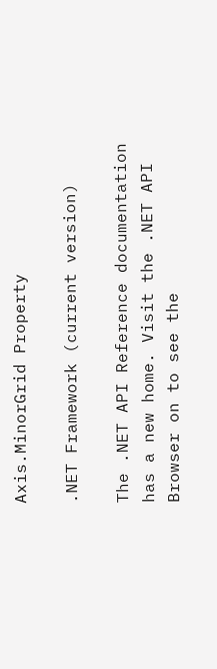Axis.MinorGrid Property

.NET Framework (current version)

The .NET API Reference documentation has a new home. Visit the .NET API Browser on to see the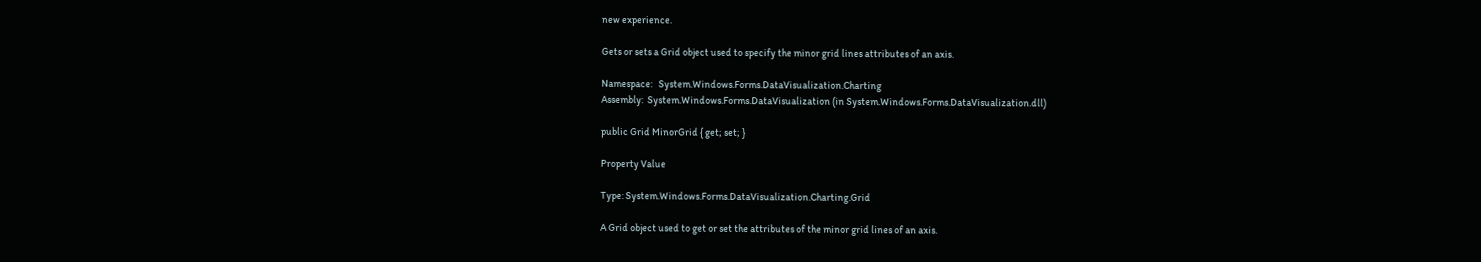new experience.

Gets or sets a Grid object used to specify the minor grid lines attributes of an axis.

Namespace:   System.Windows.Forms.DataVisualization.Charting
Assembly:  System.Windows.Forms.DataVisualization (in System.Windows.Forms.DataVisualization.dll)

public Grid MinorGrid { get; set; }

Property Value

Type: System.Windows.Forms.DataVisualization.Charting.Grid

A Grid object used to get or set the attributes of the minor grid lines of an axis.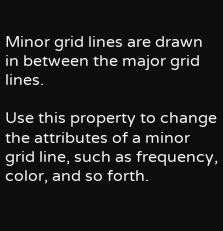Minor grid lines are drawn in between the major grid lines.

Use this property to change the attributes of a minor grid line, such as frequency, color, and so forth.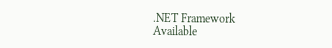.NET Framework
Available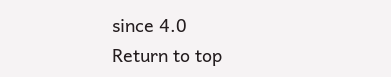since 4.0
Return to top